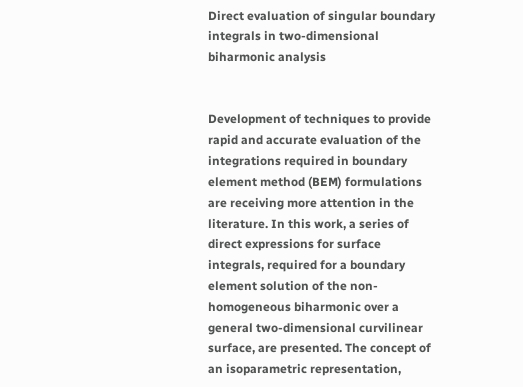Direct evaluation of singular boundary integrals in two‐dimensional biharmonic analysis


Development of techniques to provide rapid and accurate evaluation of the integrations required in boundary element method (BEM) formulations are receiving more attention in the literature. In this work, a series of direct expressions for surface integrals, required for a boundary element solution of the non‐homogeneous biharmonic over a general two‐dimensional curvilinear surface, are presented. The concept of an isoparametric representation,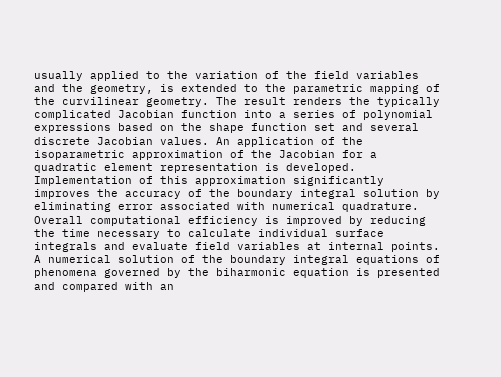usually applied to the variation of the field variables and the geometry, is extended to the parametric mapping of the curvilinear geometry. The result renders the typically complicated Jacobian function into a series of polynomial expressions based on the shape function set and several discrete Jacobian values. An application of the isoparametric approximation of the Jacobian for a quadratic element representation is developed. Implementation of this approximation significantly improves the accuracy of the boundary integral solution by eliminating error associated with numerical quadrature. Overall computational efficiency is improved by reducing the time necessary to calculate individual surface integrals and evaluate field variables at internal points. A numerical solution of the boundary integral equations of phenomena governed by the biharmonic equation is presented and compared with an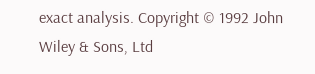exact analysis. Copyright © 1992 John Wiley & Sons, Ltd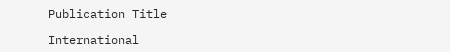Publication Title

International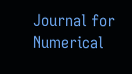Journal for Numerical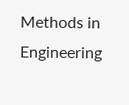Methods in Engineering